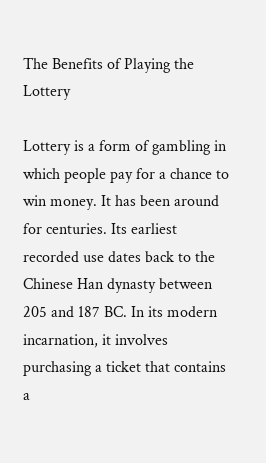The Benefits of Playing the Lottery

Lottery is a form of gambling in which people pay for a chance to win money. It has been around for centuries. Its earliest recorded use dates back to the Chinese Han dynasty between 205 and 187 BC. In its modern incarnation, it involves purchasing a ticket that contains a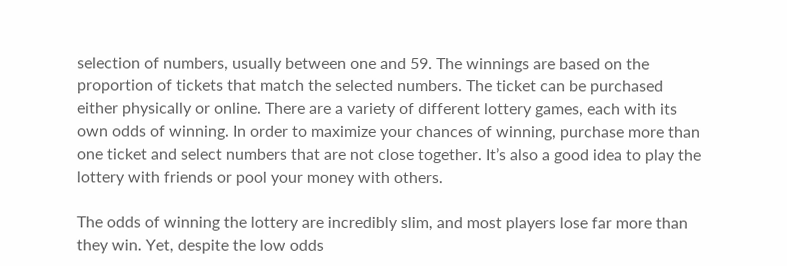selection of numbers, usually between one and 59. The winnings are based on the proportion of tickets that match the selected numbers. The ticket can be purchased either physically or online. There are a variety of different lottery games, each with its own odds of winning. In order to maximize your chances of winning, purchase more than one ticket and select numbers that are not close together. It’s also a good idea to play the lottery with friends or pool your money with others.

The odds of winning the lottery are incredibly slim, and most players lose far more than they win. Yet, despite the low odds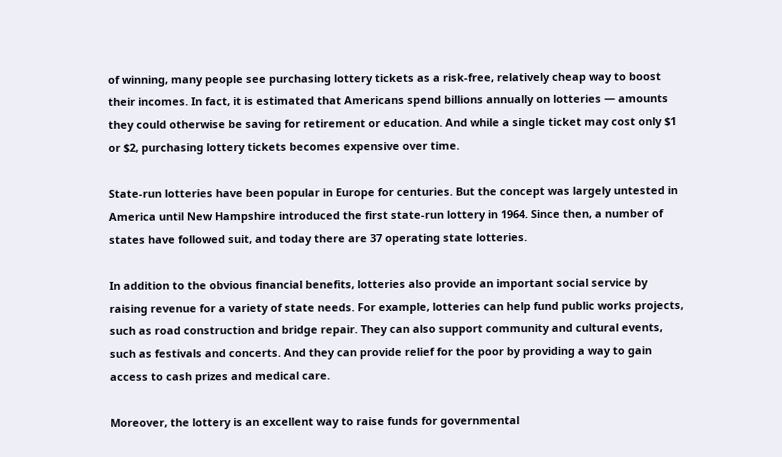of winning, many people see purchasing lottery tickets as a risk-free, relatively cheap way to boost their incomes. In fact, it is estimated that Americans spend billions annually on lotteries — amounts they could otherwise be saving for retirement or education. And while a single ticket may cost only $1 or $2, purchasing lottery tickets becomes expensive over time.

State-run lotteries have been popular in Europe for centuries. But the concept was largely untested in America until New Hampshire introduced the first state-run lottery in 1964. Since then, a number of states have followed suit, and today there are 37 operating state lotteries.

In addition to the obvious financial benefits, lotteries also provide an important social service by raising revenue for a variety of state needs. For example, lotteries can help fund public works projects, such as road construction and bridge repair. They can also support community and cultural events, such as festivals and concerts. And they can provide relief for the poor by providing a way to gain access to cash prizes and medical care.

Moreover, the lottery is an excellent way to raise funds for governmental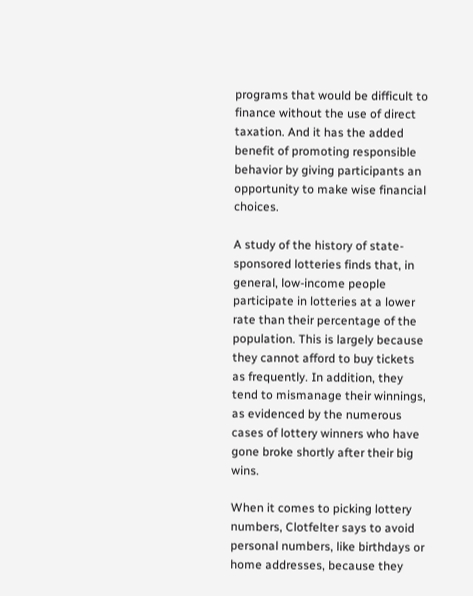programs that would be difficult to finance without the use of direct taxation. And it has the added benefit of promoting responsible behavior by giving participants an opportunity to make wise financial choices.

A study of the history of state-sponsored lotteries finds that, in general, low-income people participate in lotteries at a lower rate than their percentage of the population. This is largely because they cannot afford to buy tickets as frequently. In addition, they tend to mismanage their winnings, as evidenced by the numerous cases of lottery winners who have gone broke shortly after their big wins.

When it comes to picking lottery numbers, Clotfelter says to avoid personal numbers, like birthdays or home addresses, because they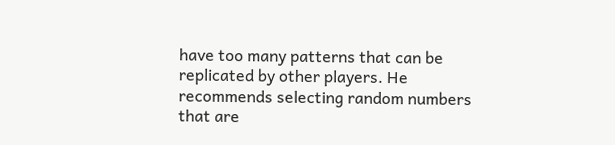have too many patterns that can be replicated by other players. He recommends selecting random numbers that are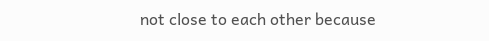not close to each other because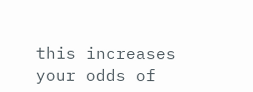this increases your odds of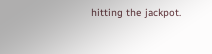hitting the jackpot.